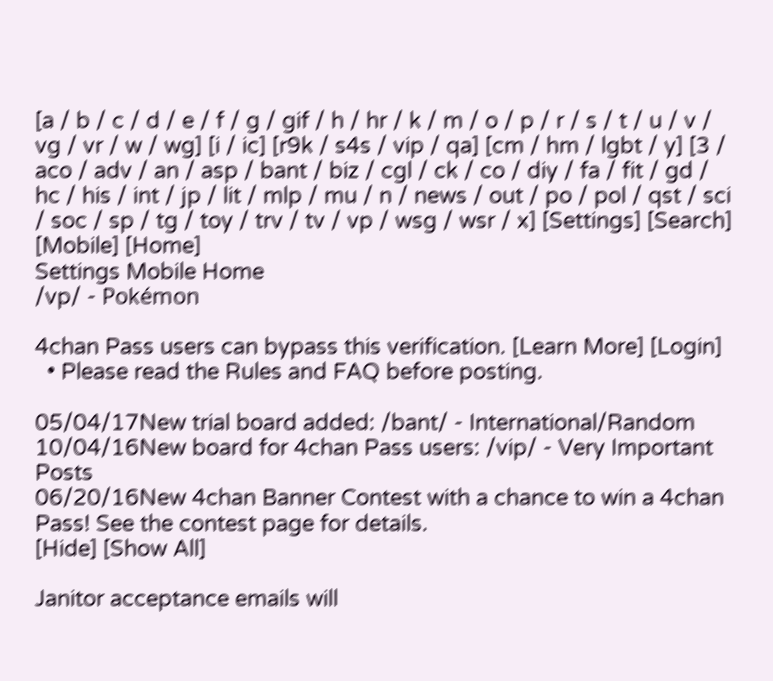[a / b / c / d / e / f / g / gif / h / hr / k / m / o / p / r / s / t / u / v / vg / vr / w / wg] [i / ic] [r9k / s4s / vip / qa] [cm / hm / lgbt / y] [3 / aco / adv / an / asp / bant / biz / cgl / ck / co / diy / fa / fit / gd / hc / his / int / jp / lit / mlp / mu / n / news / out / po / pol / qst / sci / soc / sp / tg / toy / trv / tv / vp / wsg / wsr / x] [Settings] [Search] [Mobile] [Home]
Settings Mobile Home
/vp/ - Pokémon

4chan Pass users can bypass this verification. [Learn More] [Login]
  • Please read the Rules and FAQ before posting.

05/04/17New trial board added: /bant/ - International/Random
10/04/16New board for 4chan Pass users: /vip/ - Very Important Posts
06/20/16New 4chan Banner Contest with a chance to win a 4chan Pass! See the contest page for details.
[Hide] [Show All]

Janitor acceptance emails will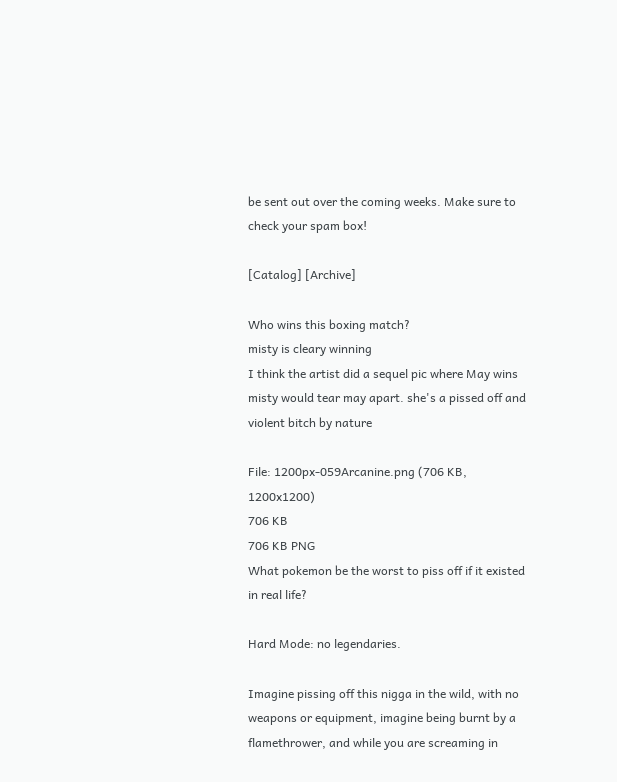be sent out over the coming weeks. Make sure to check your spam box!

[Catalog] [Archive]

Who wins this boxing match?
misty is cleary winning
I think the artist did a sequel pic where May wins
misty would tear may apart. she's a pissed off and violent bitch by nature

File: 1200px-059Arcanine.png (706 KB, 1200x1200)
706 KB
706 KB PNG
What pokemon be the worst to piss off if it existed in real life?

Hard Mode: no legendaries.

Imagine pissing off this nigga in the wild, with no weapons or equipment, imagine being burnt by a flamethrower, and while you are screaming in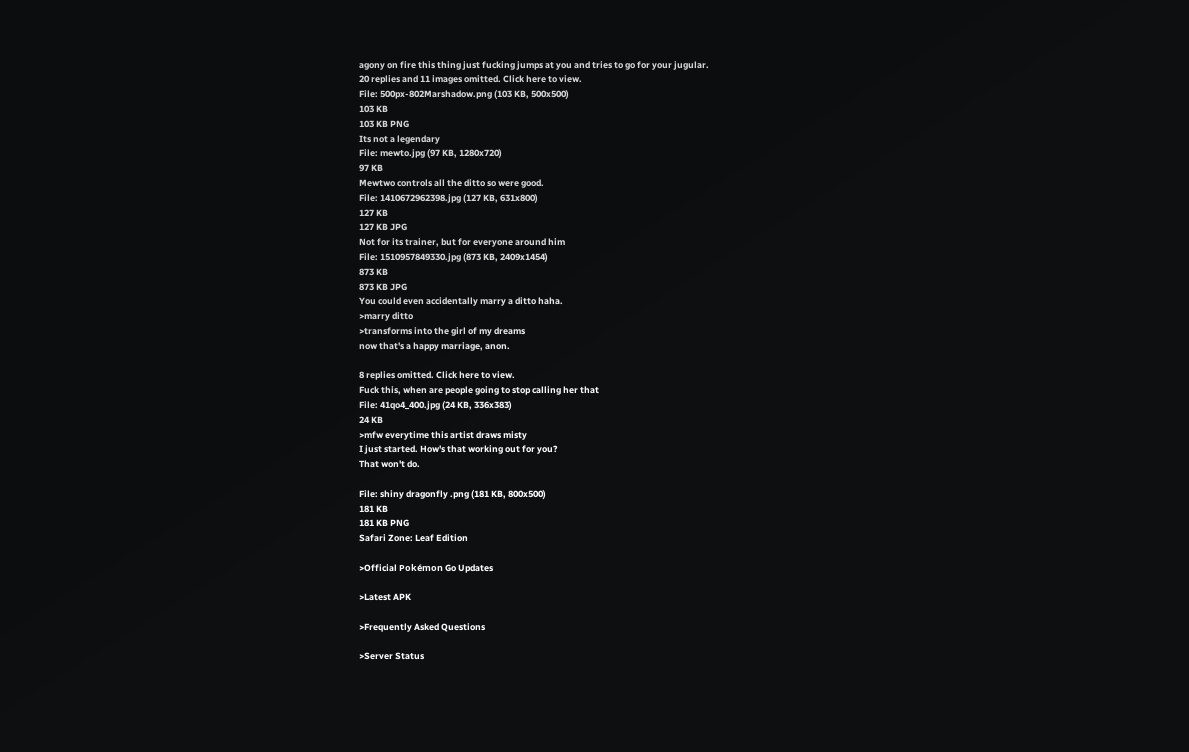agony on fire this thing just fucking jumps at you and tries to go for your jugular.
20 replies and 11 images omitted. Click here to view.
File: 500px-802Marshadow.png (103 KB, 500x500)
103 KB
103 KB PNG
Its not a legendary
File: mewto.jpg (97 KB, 1280x720)
97 KB
Mewtwo controls all the ditto so were good.
File: 1410672962398.jpg (127 KB, 631x800)
127 KB
127 KB JPG
Not for its trainer, but for everyone around him
File: 1510957849330.jpg (873 KB, 2409x1454)
873 KB
873 KB JPG
You could even accidentally marry a ditto haha.
>marry ditto
>transforms into the girl of my dreams
now that's a happy marriage, anon.

8 replies omitted. Click here to view.
Fuck this, when are people going to stop calling her that
File: 41qo4_400.jpg (24 KB, 336x383)
24 KB
>mfw everytime this artist draws misty
I just started. How's that working out for you?
That won't do.

File: shiny dragonfly .png (181 KB, 800x500)
181 KB
181 KB PNG
Safari Zone: Leaf Edition

>Official Pokémon Go Updates

>Latest APK

>Frequently Asked Questions

>Server Status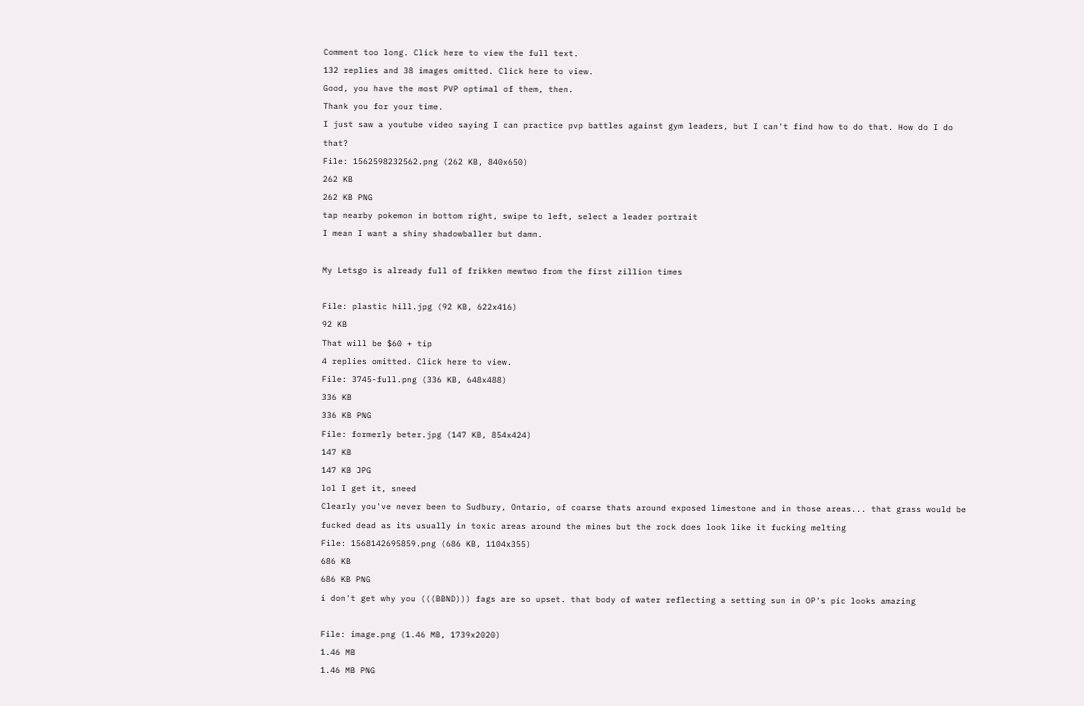Comment too long. Click here to view the full text.
132 replies and 38 images omitted. Click here to view.
Good, you have the most PVP optimal of them, then.
Thank you for your time.
I just saw a youtube video saying I can practice pvp battles against gym leaders, but I can't find how to do that. How do I do that?
File: 1562598232562.png (262 KB, 840x650)
262 KB
262 KB PNG
tap nearby pokemon in bottom right, swipe to left, select a leader portrait
I mean I want a shiny shadowballer but damn.

My Letsgo is already full of frikken mewtwo from the first zillion times

File: plastic hill.jpg (92 KB, 622x416)
92 KB
That will be $60 + tip
4 replies omitted. Click here to view.
File: 3745-full.png (336 KB, 648x488)
336 KB
336 KB PNG
File: formerly beter.jpg (147 KB, 854x424)
147 KB
147 KB JPG
lol I get it, sneed
Clearly you've never been to Sudbury, Ontario, of coarse thats around exposed limestone and in those areas... that grass would be fucked dead as its usually in toxic areas around the mines but the rock does look like it fucking melting
File: 1568142695859.png (686 KB, 1104x355)
686 KB
686 KB PNG
i don't get why you (((BBND))) fags are so upset. that body of water reflecting a setting sun in OP's pic looks amazing

File: image.png (1.46 MB, 1739x2020)
1.46 MB
1.46 MB PNG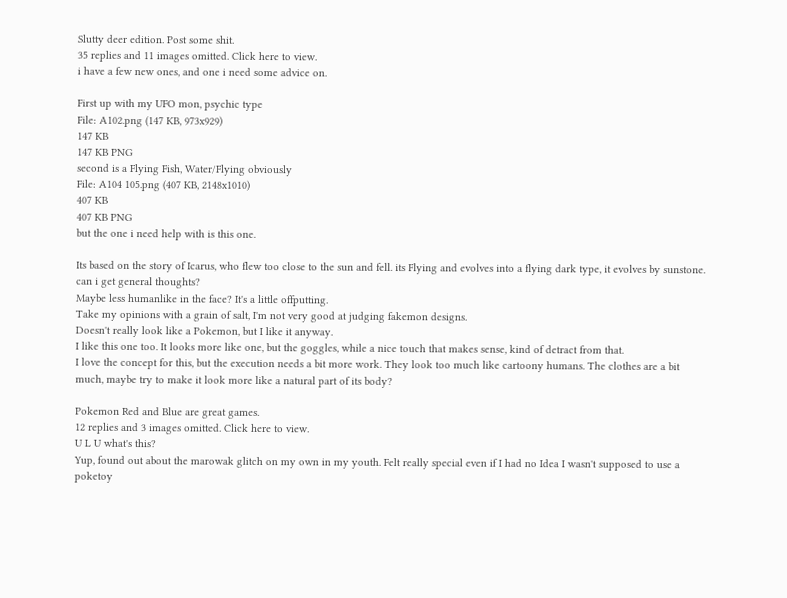Slutty deer edition. Post some shit.
35 replies and 11 images omitted. Click here to view.
i have a few new ones, and one i need some advice on.

First up with my UFO mon, psychic type
File: A102.png (147 KB, 973x929)
147 KB
147 KB PNG
second is a Flying Fish, Water/Flying obviously
File: A104 105.png (407 KB, 2148x1010)
407 KB
407 KB PNG
but the one i need help with is this one.

Its based on the story of Icarus, who flew too close to the sun and fell. its Flying and evolves into a flying dark type, it evolves by sunstone. can i get general thoughts?
Maybe less humanlike in the face? It's a little offputting.
Take my opinions with a grain of salt, I'm not very good at judging fakemon designs.
Doesn't really look like a Pokemon, but I like it anyway.
I like this one too. It looks more like one, but the goggles, while a nice touch that makes sense, kind of detract from that.
I love the concept for this, but the execution needs a bit more work. They look too much like cartoony humans. The clothes are a bit much, maybe try to make it look more like a natural part of its body?

Pokemon Red and Blue are great games.
12 replies and 3 images omitted. Click here to view.
U L U what's this?
Yup, found out about the marowak glitch on my own in my youth. Felt really special even if I had no Idea I wasn't supposed to use a poketoy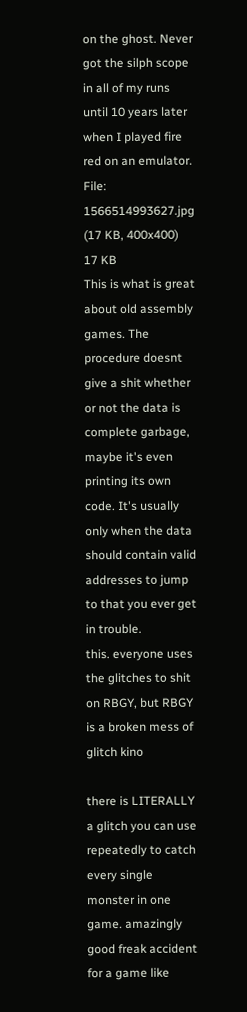on the ghost. Never got the silph scope in all of my runs until 10 years later when I played fire red on an emulator.
File: 1566514993627.jpg (17 KB, 400x400)
17 KB
This is what is great about old assembly games. The procedure doesnt give a shit whether or not the data is complete garbage, maybe it's even printing its own code. It's usually only when the data should contain valid addresses to jump to that you ever get in trouble.
this. everyone uses the glitches to shit on RBGY, but RBGY is a broken mess of glitch kino

there is LITERALLY a glitch you can use repeatedly to catch every single monster in one game. amazingly good freak accident for a game like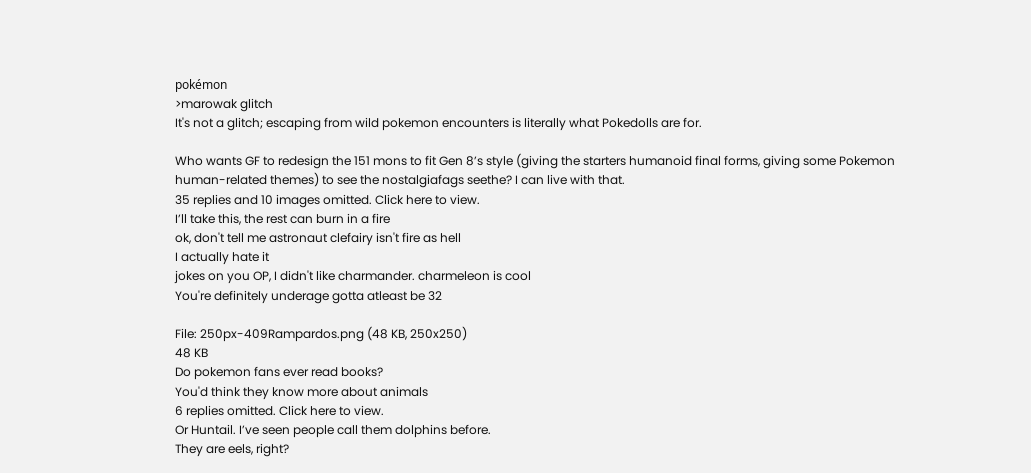pokémon
>marowak glitch
It's not a glitch; escaping from wild pokemon encounters is literally what Pokedolls are for.

Who wants GF to redesign the 151 mons to fit Gen 8’s style (giving the starters humanoid final forms, giving some Pokemon human-related themes) to see the nostalgiafags seethe? I can live with that.
35 replies and 10 images omitted. Click here to view.
I’ll take this, the rest can burn in a fire
ok, don't tell me astronaut clefairy isn't fire as hell
I actually hate it
jokes on you OP, I didn't like charmander. charmeleon is cool
You're definitely underage gotta atleast be 32

File: 250px-409Rampardos.png (48 KB, 250x250)
48 KB
Do pokemon fans ever read books?
You'd think they know more about animals
6 replies omitted. Click here to view.
Or Huntail. I’ve seen people call them dolphins before.
They are eels, right?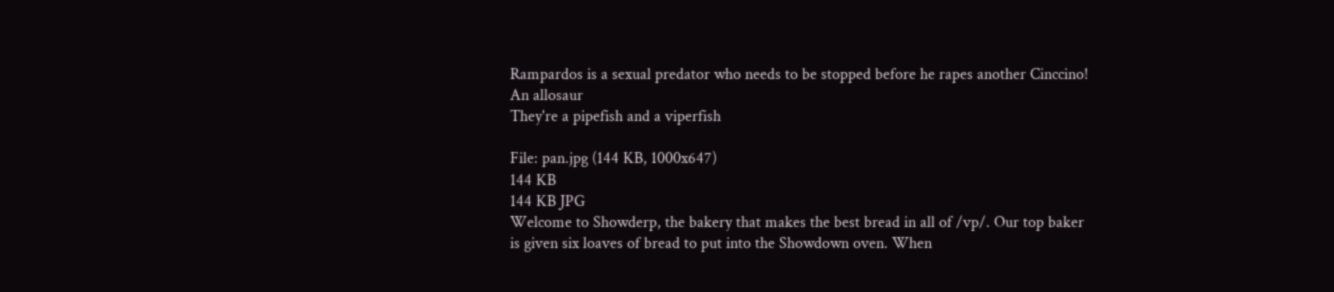Rampardos is a sexual predator who needs to be stopped before he rapes another Cinccino!
An allosaur
They're a pipefish and a viperfish

File: pan.jpg (144 KB, 1000x647)
144 KB
144 KB JPG
Welcome to Showderp, the bakery that makes the best bread in all of /vp/. Our top baker is given six loaves of bread to put into the Showdown oven. When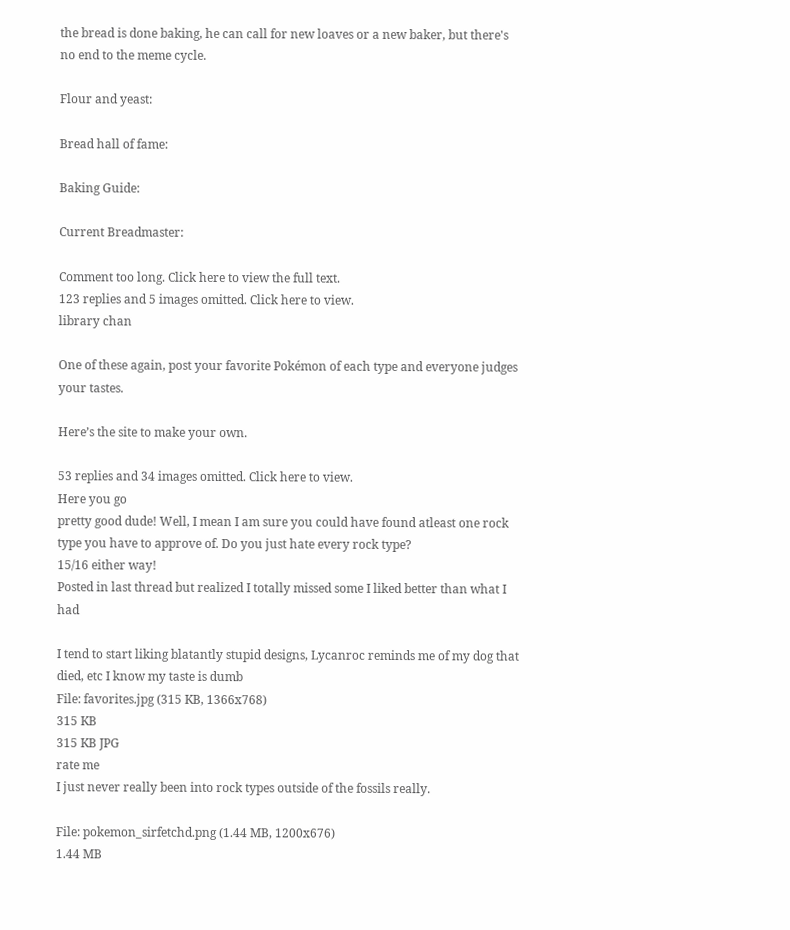the bread is done baking, he can call for new loaves or a new baker, but there's no end to the meme cycle.

Flour and yeast:

Bread hall of fame:

Baking Guide:

Current Breadmaster:

Comment too long. Click here to view the full text.
123 replies and 5 images omitted. Click here to view.
library chan

One of these again, post your favorite Pokémon of each type and everyone judges your tastes.

Here’s the site to make your own.

53 replies and 34 images omitted. Click here to view.
Here you go
pretty good dude! Well, I mean I am sure you could have found atleast one rock type you have to approve of. Do you just hate every rock type?
15/16 either way!
Posted in last thread but realized I totally missed some I liked better than what I had

I tend to start liking blatantly stupid designs, Lycanroc reminds me of my dog that died, etc I know my taste is dumb
File: favorites.jpg (315 KB, 1366x768)
315 KB
315 KB JPG
rate me
I just never really been into rock types outside of the fossils really.

File: pokemon_sirfetchd.png (1.44 MB, 1200x676)
1.44 MB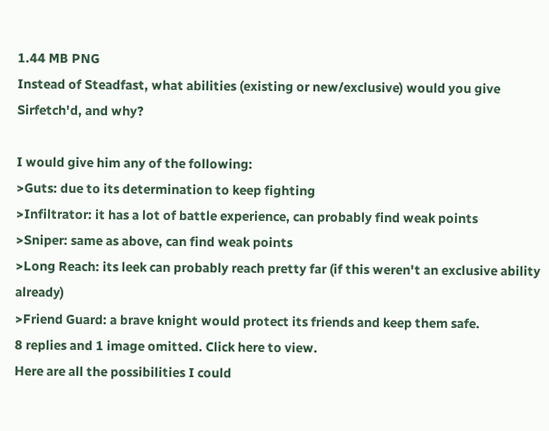1.44 MB PNG
Instead of Steadfast, what abilities (existing or new/exclusive) would you give Sirfetch'd, and why?

I would give him any of the following:
>Guts: due to its determination to keep fighting
>Infiltrator: it has a lot of battle experience, can probably find weak points
>Sniper: same as above, can find weak points
>Long Reach: its leek can probably reach pretty far (if this weren't an exclusive ability already)
>Friend Guard: a brave knight would protect its friends and keep them safe.
8 replies and 1 image omitted. Click here to view.
Here are all the possibilities I could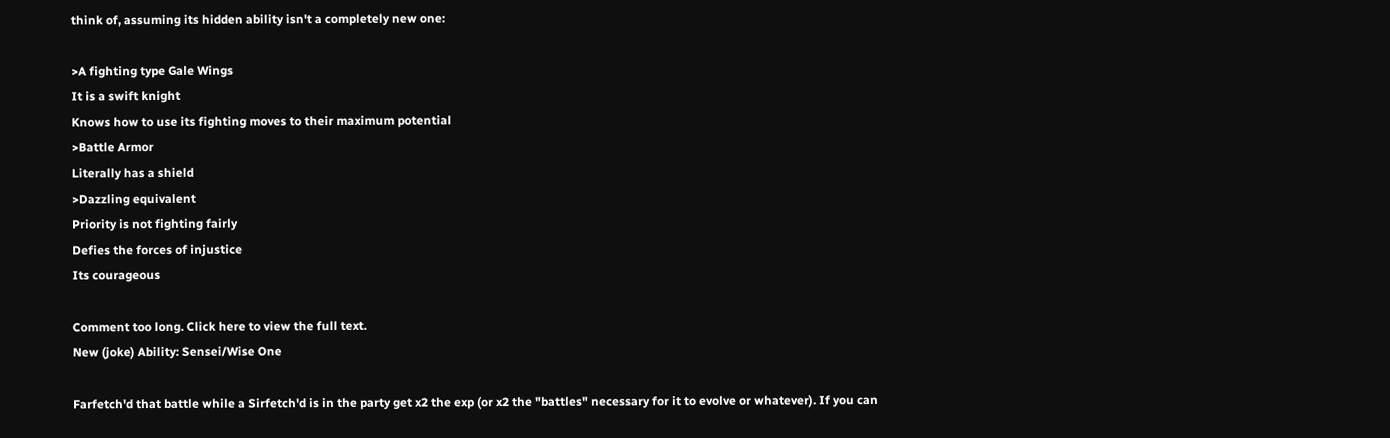think of, assuming its hidden ability isn't a completely new one:

>A fighting type Gale Wings
It is a swift knight
Knows how to use its fighting moves to their maximum potential
>Battle Armor
Literally has a shield
>Dazzling equivalent
Priority is not fighting fairly
Defies the forces of injustice
Its courageous

Comment too long. Click here to view the full text.
New (joke) Ability: Sensei/Wise One

Farfetch'd that battle while a Sirfetch'd is in the party get x2 the exp (or x2 the "battles" necessary for it to evolve or whatever). If you can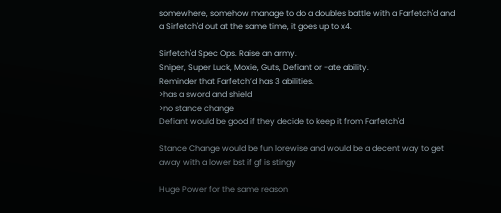somewhere, somehow manage to do a doubles battle with a Farfetch'd and a Sirfetch'd out at the same time, it goes up to x4.

Sirfetch'd Spec Ops. Raise an army.
Sniper, Super Luck, Moxie, Guts, Defiant or -ate ability.
Reminder that Farfetch’d has 3 abilities.
>has a sword and shield
>no stance change
Defiant would be good if they decide to keep it from Farfetch'd

Stance Change would be fun lorewise and would be a decent way to get away with a lower bst if gf is stingy

Huge Power for the same reason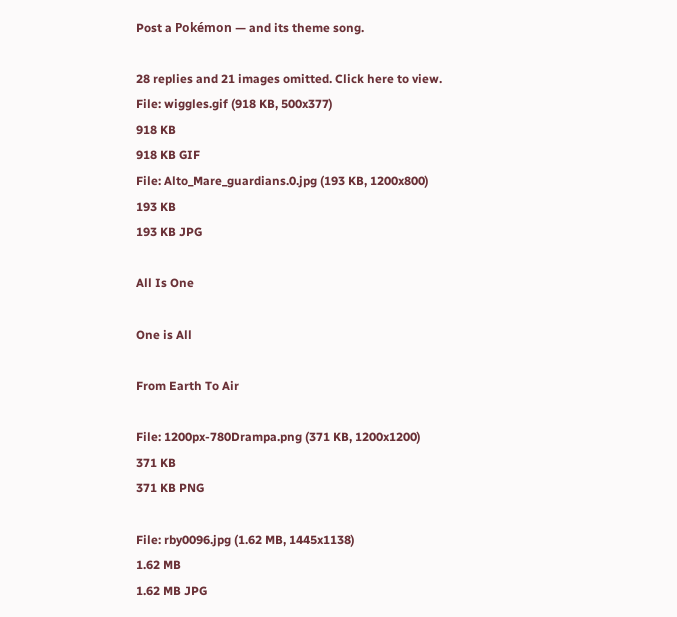Post a Pokémon — and its theme song.

28 replies and 21 images omitted. Click here to view.
File: wiggles.gif (918 KB, 500x377)
918 KB
918 KB GIF
File: Alto_Mare_guardians.0.jpg (193 KB, 1200x800)
193 KB
193 KB JPG

All Is One

One is All

From Earth To Air

File: 1200px-780Drampa.png (371 KB, 1200x1200)
371 KB
371 KB PNG

File: rby0096.jpg (1.62 MB, 1445x1138)
1.62 MB
1.62 MB JPG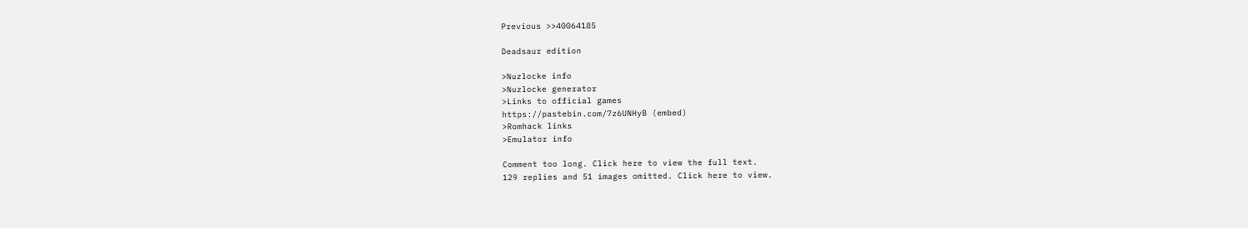Previous >>40064185

Deadsaur edition

>Nuzlocke info
>Nuzlocke generator
>Links to official games
https://pastebin.com/7z6UNHyB (embed)
>Romhack links
>Emulator info

Comment too long. Click here to view the full text.
129 replies and 51 images omitted. Click here to view.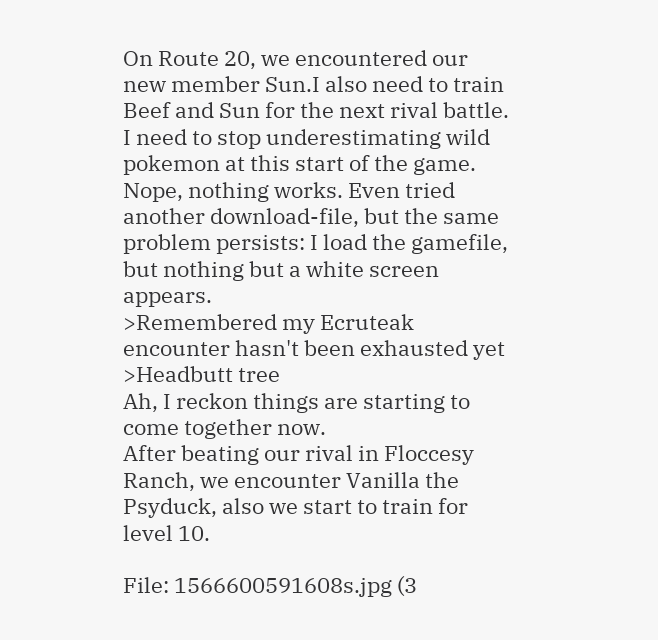On Route 20, we encountered our new member Sun.I also need to train Beef and Sun for the next rival battle.
I need to stop underestimating wild pokemon at this start of the game.
Nope, nothing works. Even tried another download-file, but the same problem persists: I load the gamefile, but nothing but a white screen appears.
>Remembered my Ecruteak encounter hasn't been exhausted yet
>Headbutt tree
Ah, I reckon things are starting to come together now.
After beating our rival in Floccesy Ranch, we encounter Vanilla the Psyduck, also we start to train for level 10.

File: 1566600591608s.jpg (3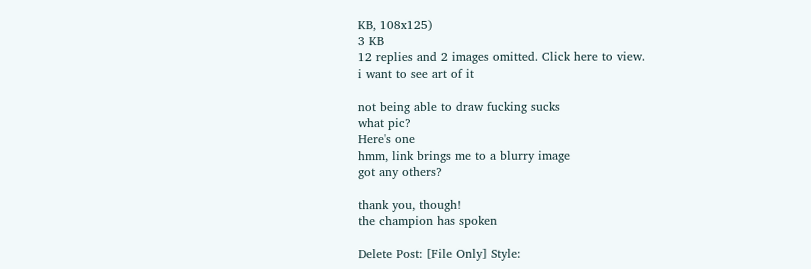KB, 108x125)
3 KB
12 replies and 2 images omitted. Click here to view.
i want to see art of it

not being able to draw fucking sucks
what pic?
Here's one
hmm, link brings me to a blurry image
got any others?

thank you, though!
the champion has spoken

Delete Post: [File Only] Style: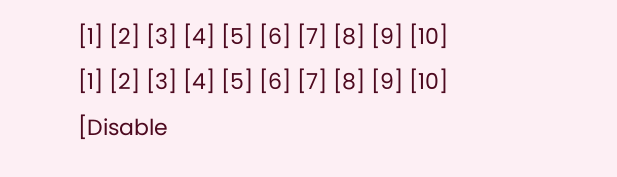[1] [2] [3] [4] [5] [6] [7] [8] [9] [10]
[1] [2] [3] [4] [5] [6] [7] [8] [9] [10]
[Disable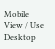Mobile View / Use Desktop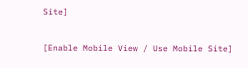Site]

[Enable Mobile View / Use Mobile Site]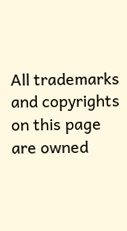All trademarks and copyrights on this page are owned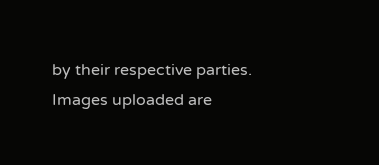by their respective parties. Images uploaded are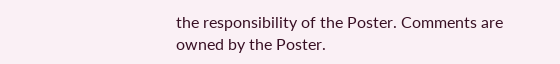the responsibility of the Poster. Comments are owned by the Poster.